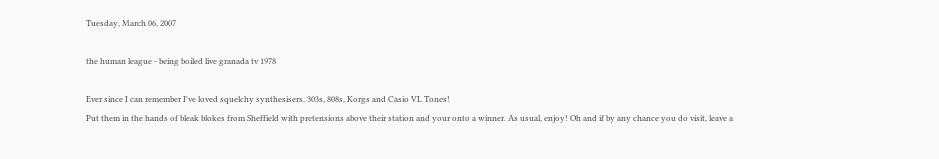Tuesday, March 06, 2007

the human league - being boiled live granada tv 1978

Ever since I can remember I've loved squelchy synthesisers, 303s, 808s, Korgs and Casio VL Tones!
Put them in the hands of bleak blokes from Sheffield with pretensions above their station and your onto a winner. As usual, enjoy! Oh and if by any chance you do visit, leave a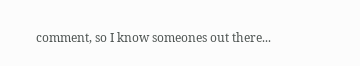comment, so I know someones out there...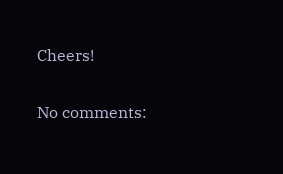Cheers!

No comments: